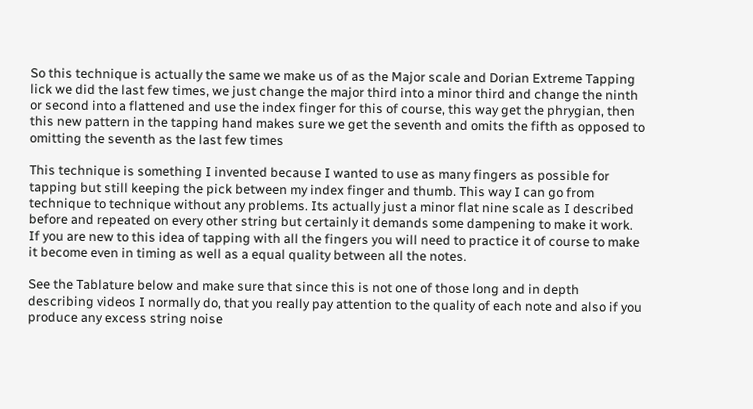So this technique is actually the same we make us of as the Major scale and Dorian Extreme Tapping lick we did the last few times, we just change the major third into a minor third and change the ninth or second into a flattened and use the index finger for this of course, this way get the phrygian, then this new pattern in the tapping hand makes sure we get the seventh and omits the fifth as opposed to omitting the seventh as the last few times

This technique is something I invented because I wanted to use as many fingers as possible for tapping but still keeping the pick between my index finger and thumb. This way I can go from technique to technique without any problems. Its actually just a minor flat nine scale as I described before and repeated on every other string but certainly it demands some dampening to make it work. If you are new to this idea of tapping with all the fingers you will need to practice it of course to make it become even in timing as well as a equal quality between all the notes.

See the Tablature below and make sure that since this is not one of those long and in depth describing videos I normally do, that you really pay attention to the quality of each note and also if you produce any excess string noise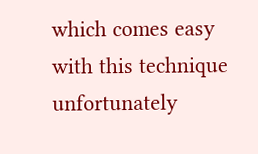which comes easy with this technique unfortunately